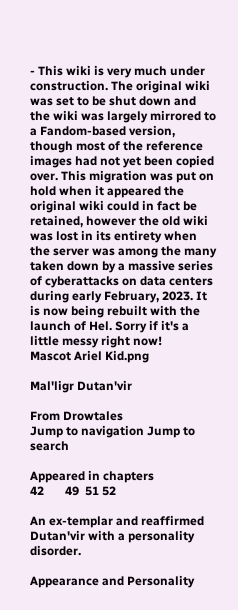- This wiki is very much under construction. The original wiki was set to be shut down and the wiki was largely mirrored to a Fandom-based version, though most of the reference images had not yet been copied over. This migration was put on hold when it appeared the original wiki could in fact be retained, however the old wiki was lost in its entirety when the server was among the many taken down by a massive series of cyberattacks on data centers during early February, 2023. It is now being rebuilt with the launch of Hel. Sorry if it's a little messy right now!
Mascot Ariel Kid.png

Mal'ligr Dutan'vir

From Drowtales
Jump to navigation Jump to search

Appeared in chapters                                           42       49  51 52

An ex-templar and reaffirmed Dutan'vir with a personality disorder.

Appearance and Personality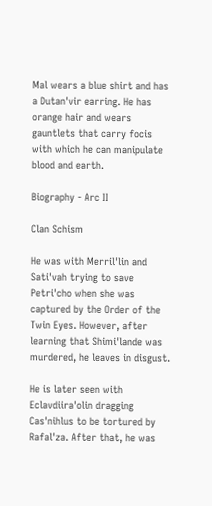Mal wears a blue shirt and has a Dutan'vir earring. He has orange hair and wears gauntlets that carry focis with which he can manipulate blood and earth.

Biography - Arc II

Clan Schism

He was with Merril'lin and Sati'vah trying to save Petri'cho when she was captured by the Order of the Twin Eyes. However, after learning that Shimi'lande was murdered, he leaves in disgust.

He is later seen with Eclavdiira'olin dragging Cas'nihlus to be tortured by Rafal'za. After that, he was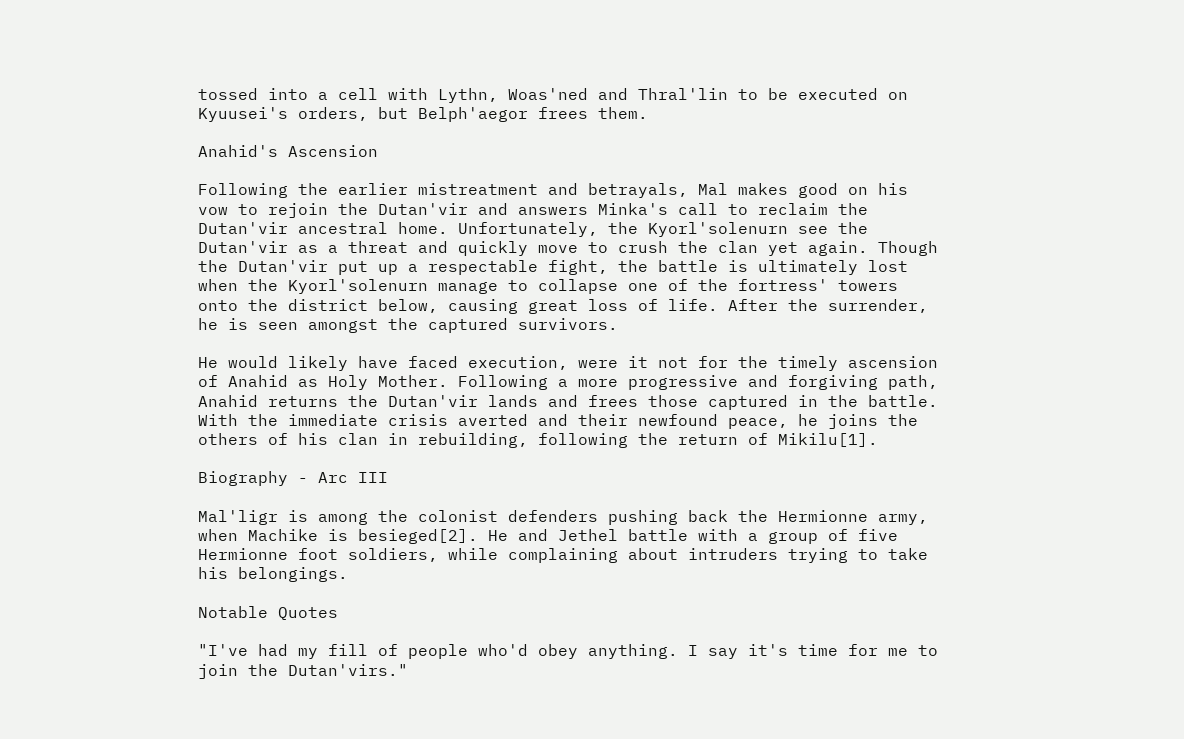tossed into a cell with Lythn, Woas'ned and Thral'lin to be executed on Kyuusei's orders, but Belph'aegor frees them.

Anahid's Ascension

Following the earlier mistreatment and betrayals, Mal makes good on his vow to rejoin the Dutan'vir and answers Minka's call to reclaim the Dutan'vir ancestral home. Unfortunately, the Kyorl'solenurn see the Dutan'vir as a threat and quickly move to crush the clan yet again. Though the Dutan'vir put up a respectable fight, the battle is ultimately lost when the Kyorl'solenurn manage to collapse one of the fortress' towers onto the district below, causing great loss of life. After the surrender, he is seen amongst the captured survivors.

He would likely have faced execution, were it not for the timely ascension of Anahid as Holy Mother. Following a more progressive and forgiving path, Anahid returns the Dutan'vir lands and frees those captured in the battle. With the immediate crisis averted and their newfound peace, he joins the others of his clan in rebuilding, following the return of Mikilu[1].

Biography - Arc III

Mal'ligr is among the colonist defenders pushing back the Hermionne army, when Machike is besieged[2]. He and Jethel battle with a group of five Hermionne foot soldiers, while complaining about intruders trying to take his belongings.

Notable Quotes

"I've had my fill of people who'd obey anything. I say it's time for me to join the Dutan'virs."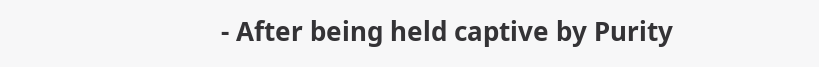- After being held captive by Purity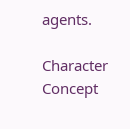agents.

Character Concept